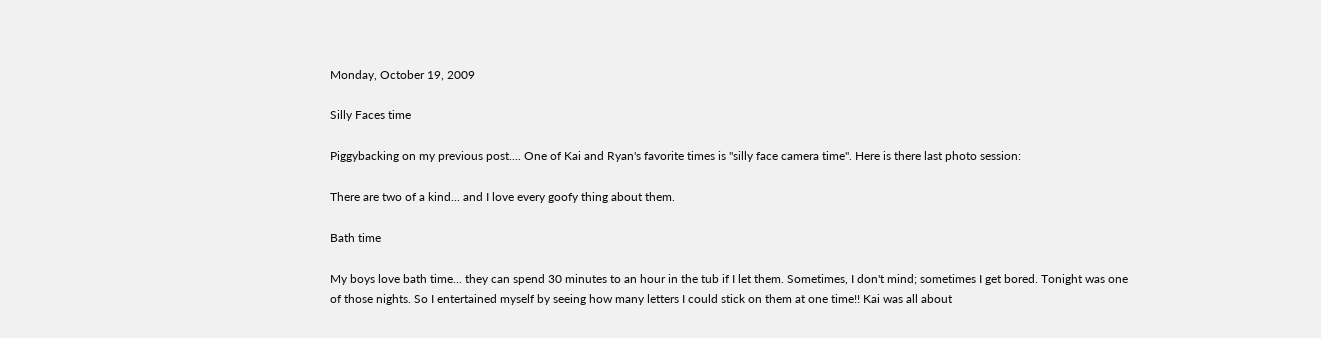Monday, October 19, 2009

Silly Faces time

Piggybacking on my previous post.... One of Kai and Ryan's favorite times is "silly face camera time". Here is there last photo session:

There are two of a kind... and I love every goofy thing about them.

Bath time

My boys love bath time... they can spend 30 minutes to an hour in the tub if I let them. Sometimes, I don't mind; sometimes I get bored. Tonight was one of those nights. So I entertained myself by seeing how many letters I could stick on them at one time!! Kai was all about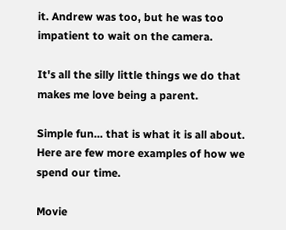it. Andrew was too, but he was too impatient to wait on the camera.

It's all the silly little things we do that makes me love being a parent.

Simple fun... that is what it is all about. Here are few more examples of how we spend our time.

Movie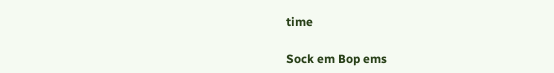time

Sock em Bop ems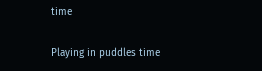time

Playing in puddles time